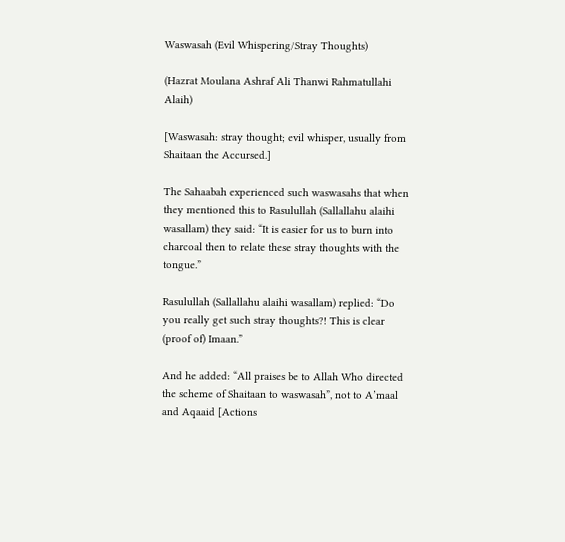Waswasah (Evil Whispering/Stray Thoughts)

(Hazrat Moulana Ashraf Ali Thanwi Rahmatullahi Alaih)

[Waswasah: stray thought; evil whisper, usually from Shaitaan the Accursed.]

The Sahaabah experienced such waswasahs that when they mentioned this to Rasulullah (Sallallahu alaihi wasallam) they said: “It is easier for us to burn into charcoal then to relate these stray thoughts with the tongue.”

Rasulullah (Sallallahu alaihi wasallam) replied: “Do you really get such stray thoughts?! This is clear (proof of) Imaan.”

And he added: “All praises be to Allah Who directed the scheme of Shaitaan to waswasah”, not to A’maal and Aqaaid [Actions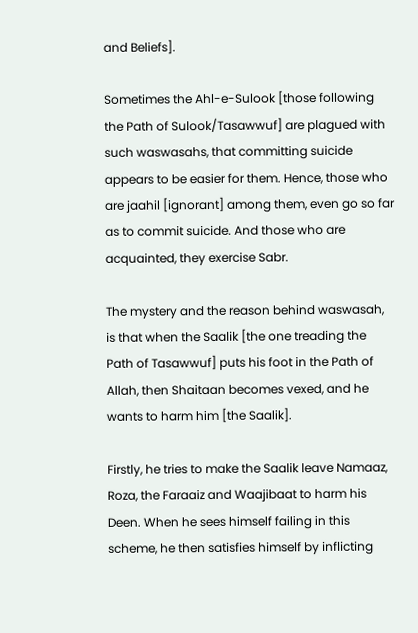and Beliefs].

Sometimes the Ahl-e-Sulook [those following the Path of Sulook/Tasawwuf] are plagued with such waswasahs, that committing suicide appears to be easier for them. Hence, those who are jaahil [ignorant] among them, even go so far as to commit suicide. And those who are acquainted, they exercise Sabr.

The mystery and the reason behind waswasah, is that when the Saalik [the one treading the Path of Tasawwuf] puts his foot in the Path of Allah, then Shaitaan becomes vexed, and he wants to harm him [the Saalik].

Firstly, he tries to make the Saalik leave Namaaz, Roza, the Faraaiz and Waajibaat to harm his Deen. When he sees himself failing in this scheme, he then satisfies himself by inflicting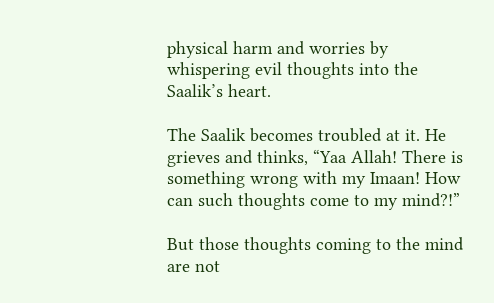physical harm and worries by whispering evil thoughts into the Saalik’s heart.

The Saalik becomes troubled at it. He grieves and thinks, “Yaa Allah! There is something wrong with my Imaan! How can such thoughts come to my mind?!”

But those thoughts coming to the mind are not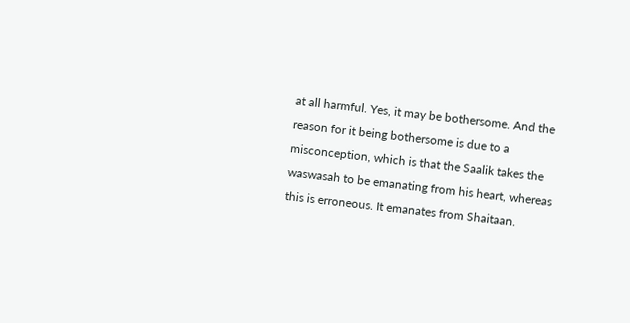at all harmful. Yes, it may be bothersome. And the reason for it being bothersome is due to a misconception, which is that the Saalik takes the waswasah to be emanating from his heart, whereas this is erroneous. It emanates from Shaitaan.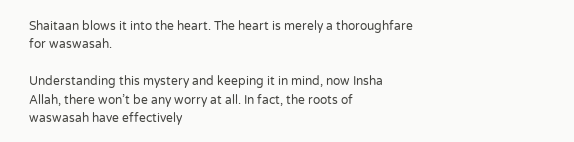Shaitaan blows it into the heart. The heart is merely a thoroughfare for waswasah.

Understanding this mystery and keeping it in mind, now Insha Allah, there won’t be any worry at all. In fact, the roots of waswasah have effectively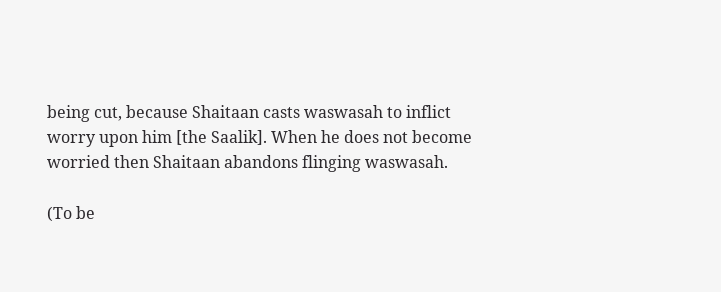being cut, because Shaitaan casts waswasah to inflict worry upon him [the Saalik]. When he does not become worried then Shaitaan abandons flinging waswasah.

(To be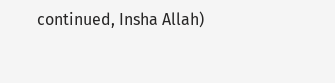continued, Insha Allah)